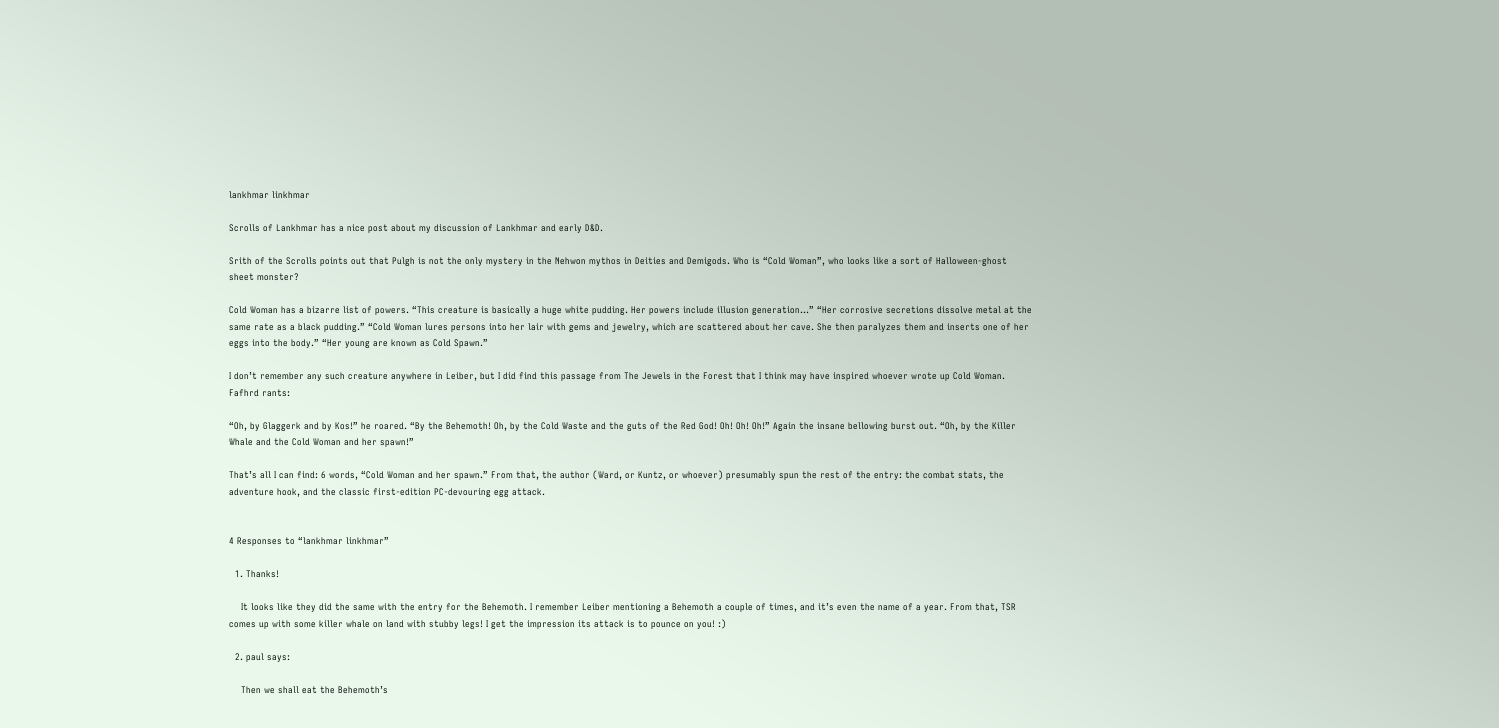lankhmar linkhmar

Scrolls of Lankhmar has a nice post about my discussion of Lankhmar and early D&D.

Srith of the Scrolls points out that Pulgh is not the only mystery in the Nehwon mythos in Deities and Demigods. Who is “Cold Woman”, who looks like a sort of Halloween-ghost sheet monster?

Cold Woman has a bizarre list of powers. “This creature is basically a huge white pudding. Her powers include illusion generation…” “Her corrosive secretions dissolve metal at the same rate as a black pudding.” “Cold Woman lures persons into her lair with gems and jewelry, which are scattered about her cave. She then paralyzes them and inserts one of her eggs into the body.” “Her young are known as Cold Spawn.”

I don’t remember any such creature anywhere in Leiber, but I did find this passage from The Jewels in the Forest that I think may have inspired whoever wrote up Cold Woman. Fafhrd rants:

“Oh, by Glaggerk and by Kos!” he roared. “By the Behemoth! Oh, by the Cold Waste and the guts of the Red God! Oh! Oh! Oh!” Again the insane bellowing burst out. “Oh, by the Killer Whale and the Cold Woman and her spawn!”

That’s all I can find: 6 words, “Cold Woman and her spawn.” From that, the author (Ward, or Kuntz, or whoever) presumably spun the rest of the entry: the combat stats, the adventure hook, and the classic first-edition PC-devouring egg attack.


4 Responses to “lankhmar linkhmar”

  1. Thanks!

    It looks like they did the same with the entry for the Behemoth. I remember Leiber mentioning a Behemoth a couple of times, and it’s even the name of a year. From that, TSR comes up with some killer whale on land with stubby legs! I get the impression its attack is to pounce on you! :)

  2. paul says:

    Then we shall eat the Behemoth’s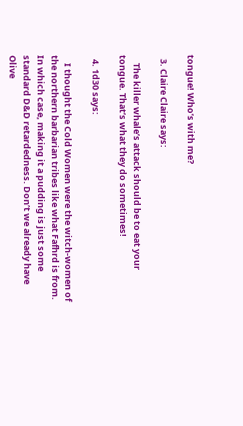tongue! Who’s with me?

  3. Claire Claire says:

    The killer whale’s attack should be to eat your tongue. That’s what they do sometimes!

  4. 1d30 says:

    I thought the Cold Women were the witch-women of the northern barbarian tribes like what Fafhrd is from. In which case, making it a pudding is just some standard D&D retardedness. Don’t we already have Olive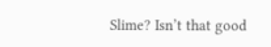Slime? Isn’t that good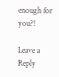enough for you?!

Leave a Reply